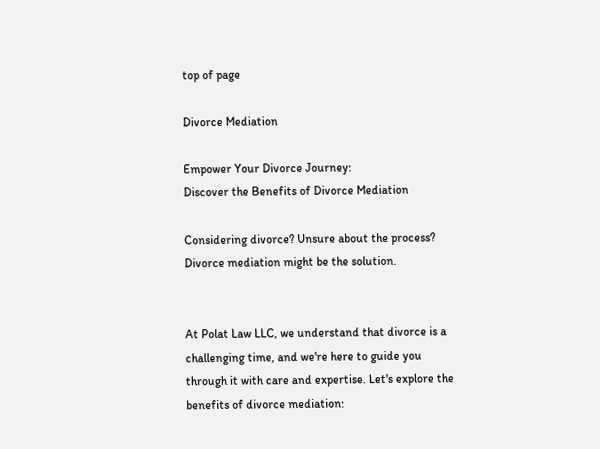top of page

Divorce Mediation

Empower Your Divorce Journey:
Discover the Benefits of Divorce Mediation

Considering divorce? Unsure about the process? Divorce mediation might be the solution.


At Polat Law LLC, we understand that divorce is a challenging time, and we're here to guide you through it with care and expertise. Let's explore the benefits of divorce mediation: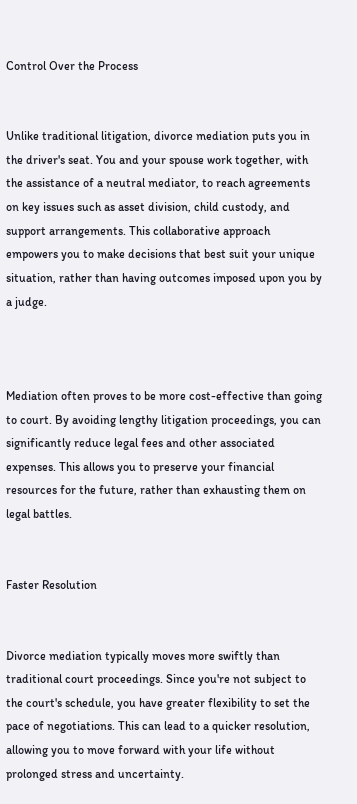Control Over the Process


Unlike traditional litigation, divorce mediation puts you in the driver's seat. You and your spouse work together, with the assistance of a neutral mediator, to reach agreements on key issues such as asset division, child custody, and support arrangements. This collaborative approach empowers you to make decisions that best suit your unique situation, rather than having outcomes imposed upon you by a judge.



Mediation often proves to be more cost-effective than going to court. By avoiding lengthy litigation proceedings, you can significantly reduce legal fees and other associated expenses. This allows you to preserve your financial resources for the future, rather than exhausting them on legal battles.


Faster Resolution


Divorce mediation typically moves more swiftly than traditional court proceedings. Since you're not subject to the court's schedule, you have greater flexibility to set the pace of negotiations. This can lead to a quicker resolution, allowing you to move forward with your life without prolonged stress and uncertainty.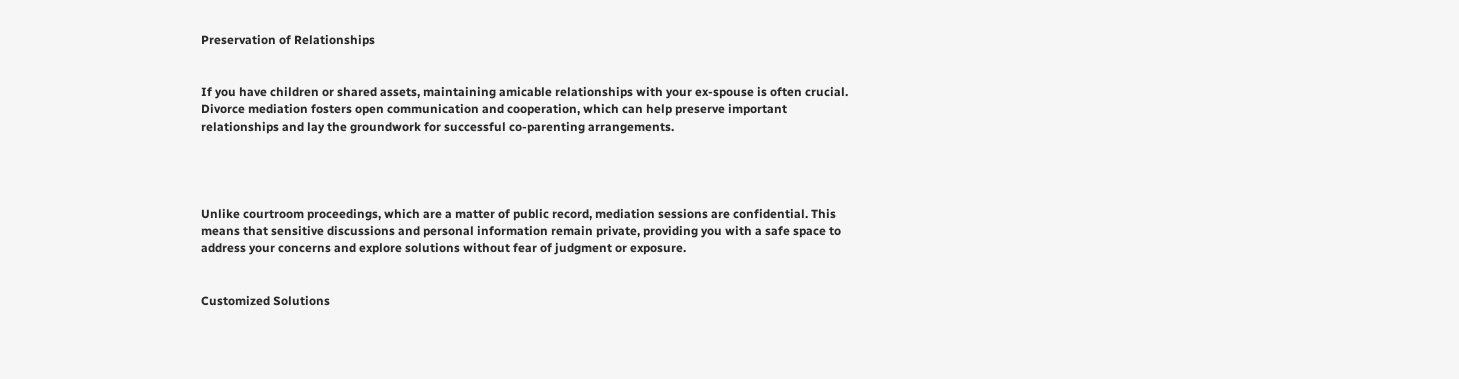Preservation of Relationships


If you have children or shared assets, maintaining amicable relationships with your ex-spouse is often crucial. Divorce mediation fosters open communication and cooperation, which can help preserve important relationships and lay the groundwork for successful co-parenting arrangements.




Unlike courtroom proceedings, which are a matter of public record, mediation sessions are confidential. This means that sensitive discussions and personal information remain private, providing you with a safe space to address your concerns and explore solutions without fear of judgment or exposure.


Customized Solutions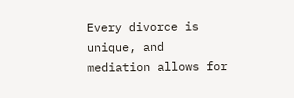Every divorce is unique, and mediation allows for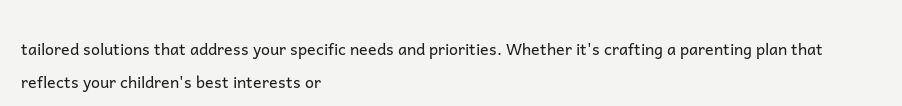tailored solutions that address your specific needs and priorities. Whether it's crafting a parenting plan that reflects your children's best interests or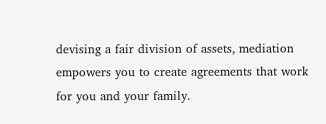devising a fair division of assets, mediation empowers you to create agreements that work for you and your family.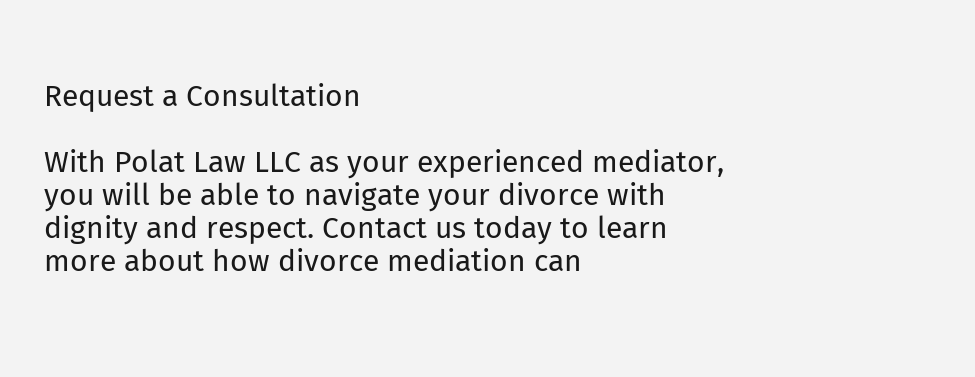Request a Consultation

With Polat Law LLC as your experienced mediator, you will be able to navigate your divorce with dignity and respect. Contact us today to learn more about how divorce mediation can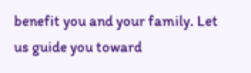benefit you and your family. Let us guide you toward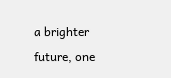a brighter future, one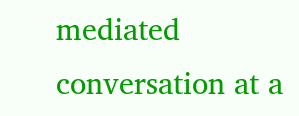mediated conversation at a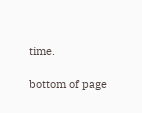time.

bottom of page